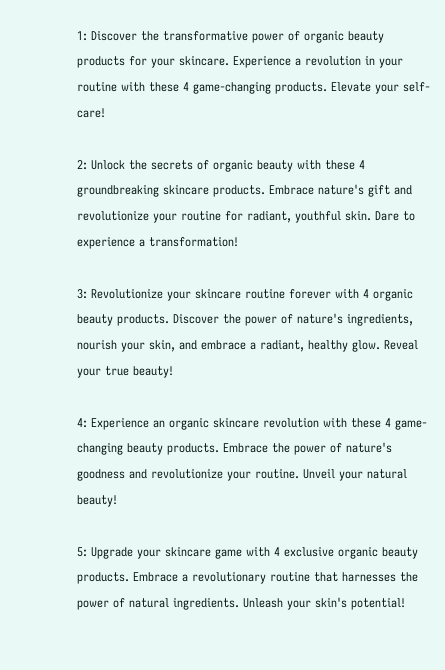1: Discover the transformative power of organic beauty products for your skincare. Experience a revolution in your routine with these 4 game-changing products. Elevate your self-care!

2: Unlock the secrets of organic beauty with these 4 groundbreaking skincare products. Embrace nature's gift and revolutionize your routine for radiant, youthful skin. Dare to experience a transformation!

3: Revolutionize your skincare routine forever with 4 organic beauty products. Discover the power of nature's ingredients, nourish your skin, and embrace a radiant, healthy glow. Reveal your true beauty!

4: Experience an organic skincare revolution with these 4 game-changing beauty products. Embrace the power of nature's goodness and revolutionize your routine. Unveil your natural beauty!

5: Upgrade your skincare game with 4 exclusive organic beauty products. Embrace a revolutionary routine that harnesses the power of natural ingredients. Unleash your skin's potential!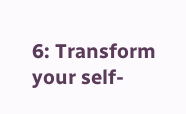6: Transform your self-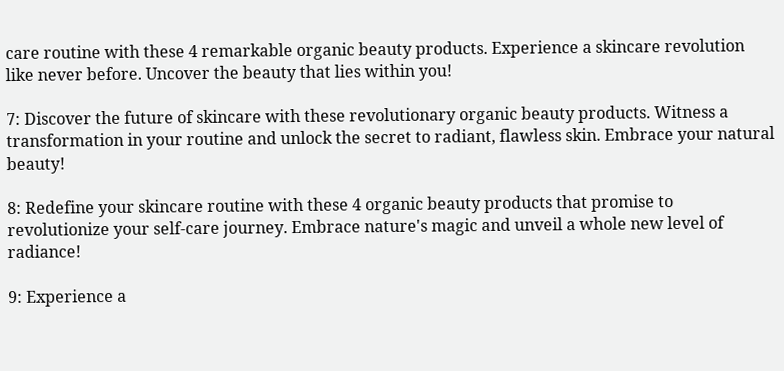care routine with these 4 remarkable organic beauty products. Experience a skincare revolution like never before. Uncover the beauty that lies within you!

7: Discover the future of skincare with these revolutionary organic beauty products. Witness a transformation in your routine and unlock the secret to radiant, flawless skin. Embrace your natural beauty!

8: Redefine your skincare routine with these 4 organic beauty products that promise to revolutionize your self-care journey. Embrace nature's magic and unveil a whole new level of radiance!

9: Experience a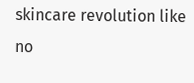skincare revolution like no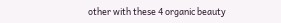other with these 4 organic beauty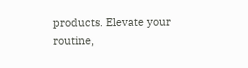products. Elevate your routine,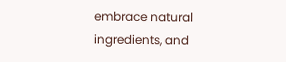embrace natural ingredients, and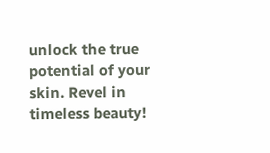unlock the true potential of your skin. Revel in timeless beauty!